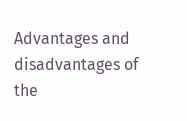Advantages and disadvantages of the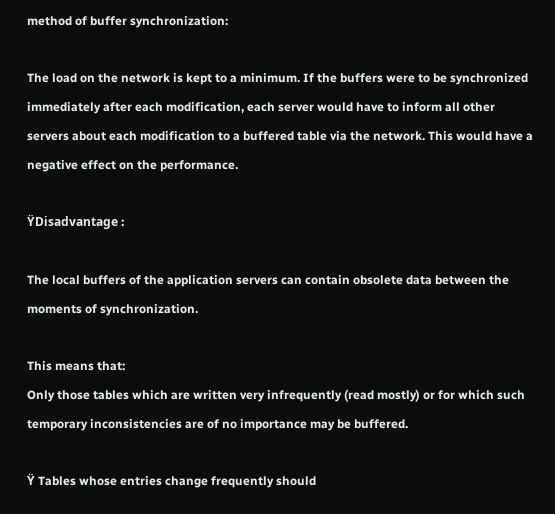method of buffer synchronization:

The load on the network is kept to a minimum. If the buffers were to be synchronized immediately after each modification, each server would have to inform all other servers about each modification to a buffered table via the network. This would have a negative effect on the performance.

ŸDisadvantage :

The local buffers of the application servers can contain obsolete data between the
moments of synchronization.

This means that:
Only those tables which are written very infrequently (read mostly) or for which such temporary inconsistencies are of no importance may be buffered.

Ÿ Tables whose entries change frequently should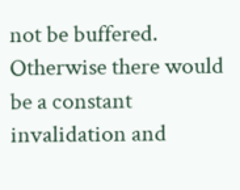not be buffered. Otherwise there would be a constant invalidation and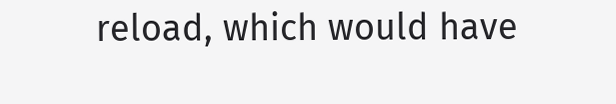reload, which would have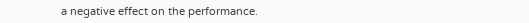a negative effect on the performance.